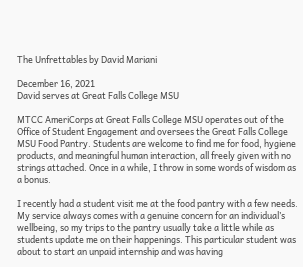The Unfrettables by David Mariani

December 16, 2021
David serves at Great Falls College MSU

MTCC AmeriCorps at Great Falls College MSU operates out of the Office of Student Engagement and oversees the Great Falls College MSU Food Pantry. Students are welcome to find me for food, hygiene products, and meaningful human interaction, all freely given with no strings attached. Once in a while, I throw in some words of wisdom as a bonus.

I recently had a student visit me at the food pantry with a few needs. My service always comes with a genuine concern for an individual’s wellbeing, so my trips to the pantry usually take a little while as students update me on their happenings. This particular student was about to start an unpaid internship and was having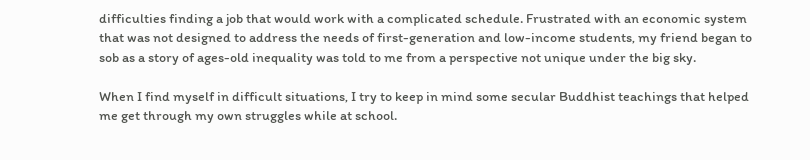difficulties finding a job that would work with a complicated schedule. Frustrated with an economic system that was not designed to address the needs of first-generation and low-income students, my friend began to sob as a story of ages-old inequality was told to me from a perspective not unique under the big sky.

When I find myself in difficult situations, I try to keep in mind some secular Buddhist teachings that helped me get through my own struggles while at school.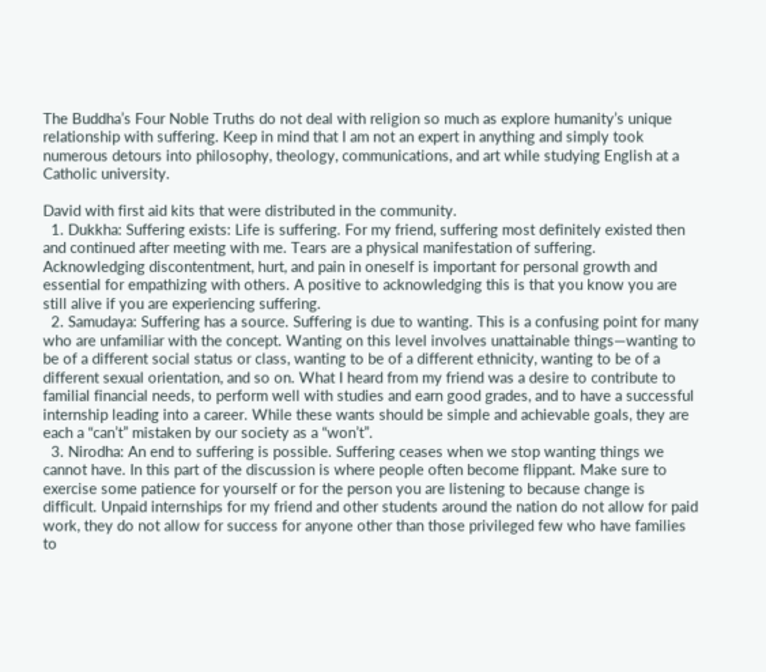The Buddha’s Four Noble Truths do not deal with religion so much as explore humanity’s unique relationship with suffering. Keep in mind that I am not an expert in anything and simply took numerous detours into philosophy, theology, communications, and art while studying English at a Catholic university.

David with first aid kits that were distributed in the community.
  1. Dukkha: Suffering exists: Life is suffering. For my friend, suffering most definitely existed then and continued after meeting with me. Tears are a physical manifestation of suffering. Acknowledging discontentment, hurt, and pain in oneself is important for personal growth and essential for empathizing with others. A positive to acknowledging this is that you know you are still alive if you are experiencing suffering.
  2. Samudaya: Suffering has a source. Suffering is due to wanting. This is a confusing point for many who are unfamiliar with the concept. Wanting on this level involves unattainable things—wanting to be of a different social status or class, wanting to be of a different ethnicity, wanting to be of a different sexual orientation, and so on. What I heard from my friend was a desire to contribute to familial financial needs, to perform well with studies and earn good grades, and to have a successful internship leading into a career. While these wants should be simple and achievable goals, they are each a “can’t” mistaken by our society as a “won’t”.
  3. Nirodha: An end to suffering is possible. Suffering ceases when we stop wanting things we cannot have. In this part of the discussion is where people often become flippant. Make sure to exercise some patience for yourself or for the person you are listening to because change is difficult. Unpaid internships for my friend and other students around the nation do not allow for paid work, they do not allow for success for anyone other than those privileged few who have families to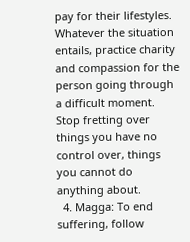pay for their lifestyles. Whatever the situation entails, practice charity and compassion for the person going through a difficult moment. Stop fretting over things you have no control over, things you cannot do anything about.
  4. Magga: To end suffering, follow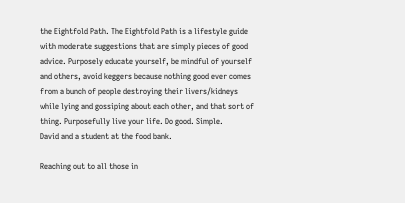the Eightfold Path. The Eightfold Path is a lifestyle guide with moderate suggestions that are simply pieces of good advice. Purposely educate yourself, be mindful of yourself and others, avoid keggers because nothing good ever comes from a bunch of people destroying their livers/kidneys while lying and gossiping about each other, and that sort of thing. Purposefully live your life. Do good. Simple.
David and a student at the food bank.

Reaching out to all those in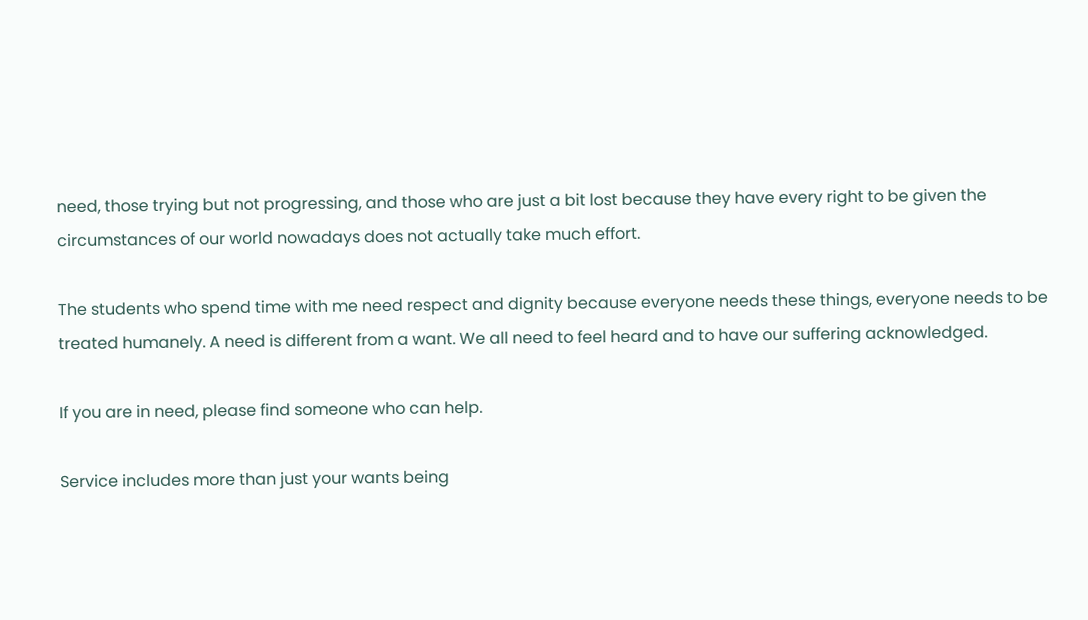need, those trying but not progressing, and those who are just a bit lost because they have every right to be given the circumstances of our world nowadays does not actually take much effort.

The students who spend time with me need respect and dignity because everyone needs these things, everyone needs to be treated humanely. A need is different from a want. We all need to feel heard and to have our suffering acknowledged.

If you are in need, please find someone who can help.

Service includes more than just your wants being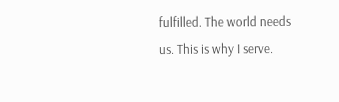fulfilled. The world needs us. This is why I serve.